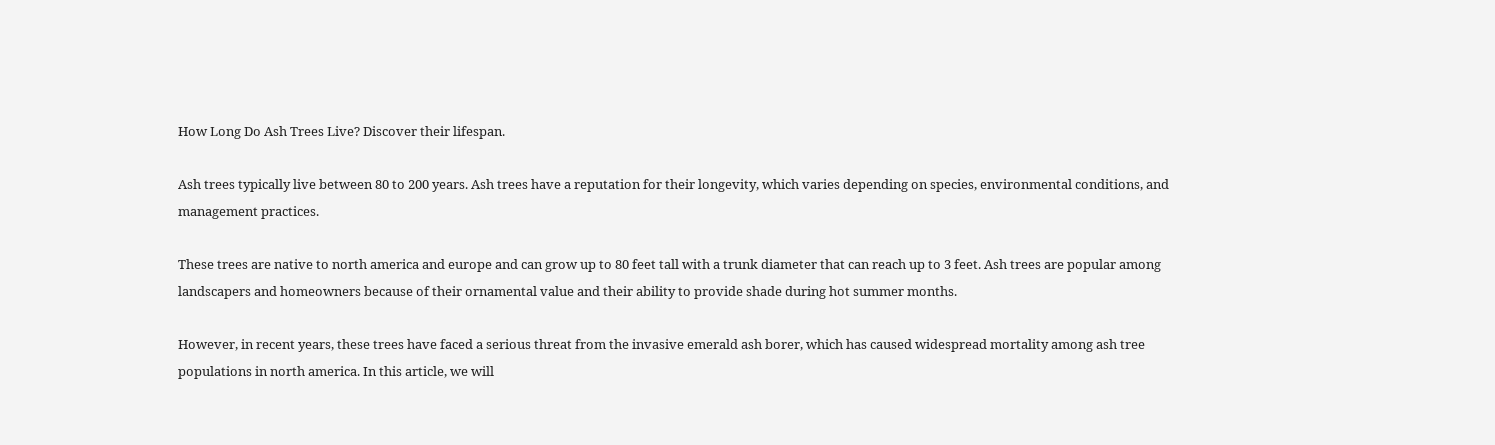How Long Do Ash Trees Live? Discover their lifespan.

Ash trees typically live between 80 to 200 years. Ash trees have a reputation for their longevity, which varies depending on species, environmental conditions, and management practices.

These trees are native to north america and europe and can grow up to 80 feet tall with a trunk diameter that can reach up to 3 feet. Ash trees are popular among landscapers and homeowners because of their ornamental value and their ability to provide shade during hot summer months.

However, in recent years, these trees have faced a serious threat from the invasive emerald ash borer, which has caused widespread mortality among ash tree populations in north america. In this article, we will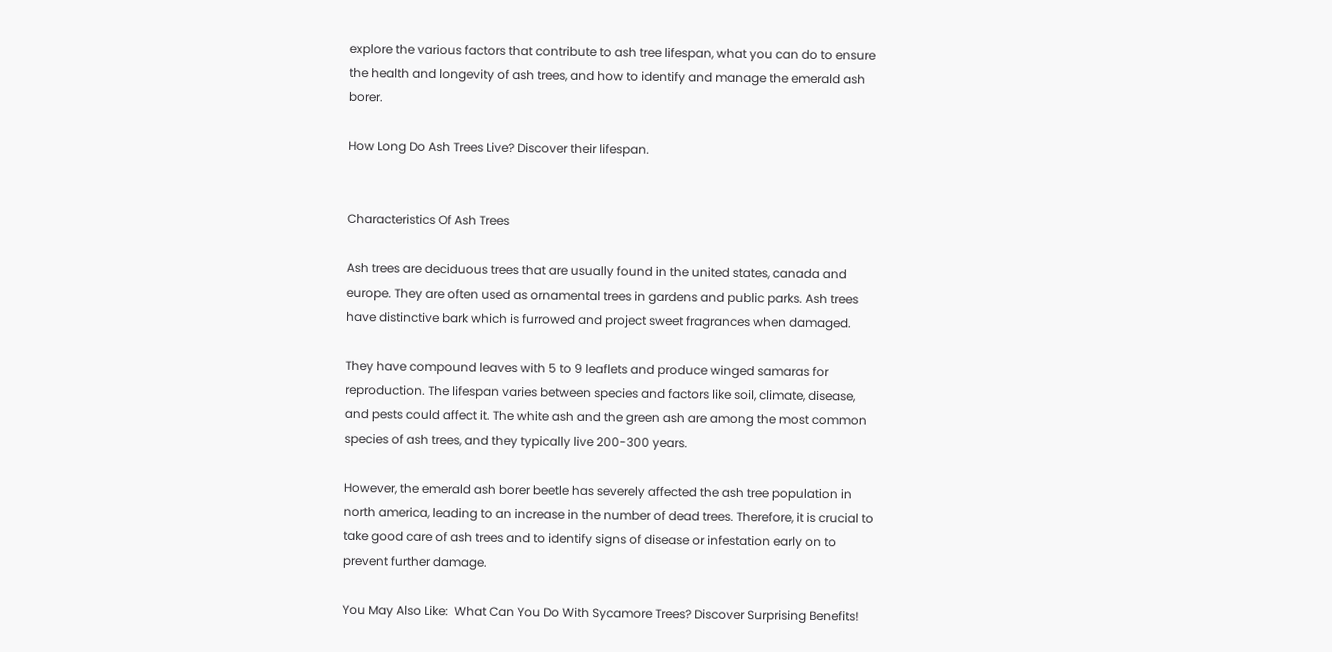explore the various factors that contribute to ash tree lifespan, what you can do to ensure the health and longevity of ash trees, and how to identify and manage the emerald ash borer.

How Long Do Ash Trees Live? Discover their lifespan.


Characteristics Of Ash Trees

Ash trees are deciduous trees that are usually found in the united states, canada and europe. They are often used as ornamental trees in gardens and public parks. Ash trees have distinctive bark which is furrowed and project sweet fragrances when damaged.

They have compound leaves with 5 to 9 leaflets and produce winged samaras for reproduction. The lifespan varies between species and factors like soil, climate, disease, and pests could affect it. The white ash and the green ash are among the most common species of ash trees, and they typically live 200-300 years.

However, the emerald ash borer beetle has severely affected the ash tree population in north america, leading to an increase in the number of dead trees. Therefore, it is crucial to take good care of ash trees and to identify signs of disease or infestation early on to prevent further damage.

You May Also Like:  What Can You Do With Sycamore Trees? Discover Surprising Benefits!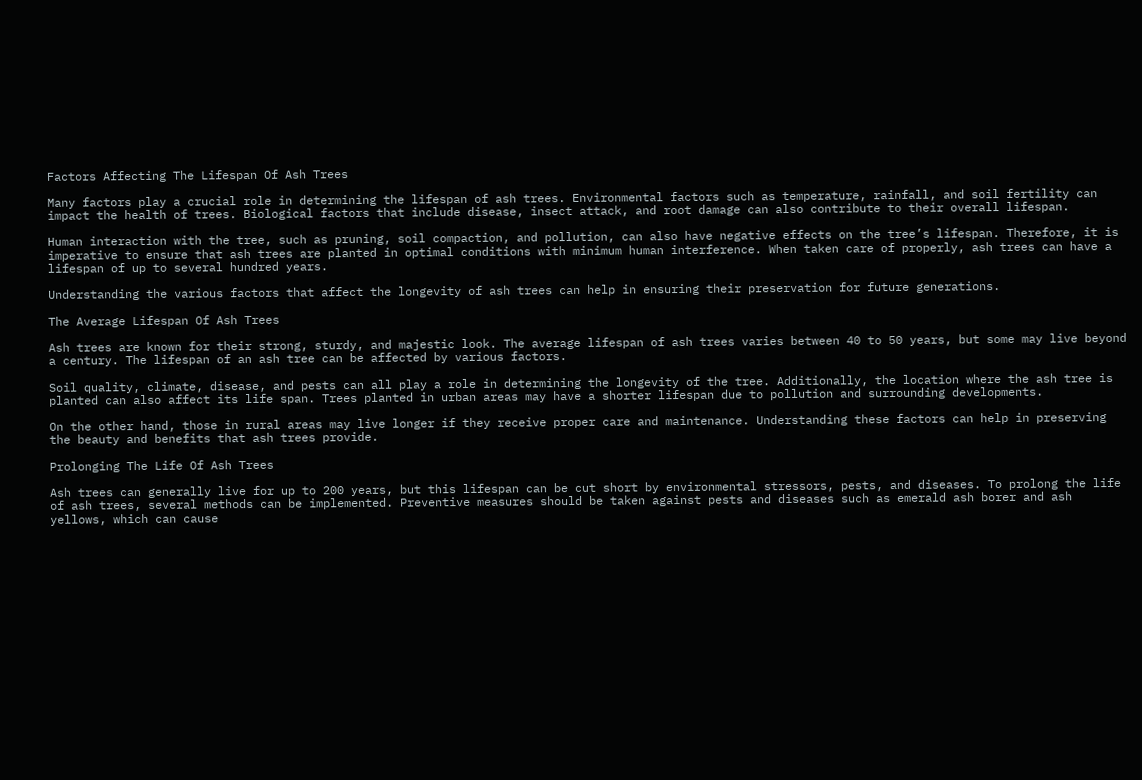Factors Affecting The Lifespan Of Ash Trees

Many factors play a crucial role in determining the lifespan of ash trees. Environmental factors such as temperature, rainfall, and soil fertility can impact the health of trees. Biological factors that include disease, insect attack, and root damage can also contribute to their overall lifespan.

Human interaction with the tree, such as pruning, soil compaction, and pollution, can also have negative effects on the tree’s lifespan. Therefore, it is imperative to ensure that ash trees are planted in optimal conditions with minimum human interference. When taken care of properly, ash trees can have a lifespan of up to several hundred years.

Understanding the various factors that affect the longevity of ash trees can help in ensuring their preservation for future generations.

The Average Lifespan Of Ash Trees

Ash trees are known for their strong, sturdy, and majestic look. The average lifespan of ash trees varies between 40 to 50 years, but some may live beyond a century. The lifespan of an ash tree can be affected by various factors.

Soil quality, climate, disease, and pests can all play a role in determining the longevity of the tree. Additionally, the location where the ash tree is planted can also affect its life span. Trees planted in urban areas may have a shorter lifespan due to pollution and surrounding developments.

On the other hand, those in rural areas may live longer if they receive proper care and maintenance. Understanding these factors can help in preserving the beauty and benefits that ash trees provide.

Prolonging The Life Of Ash Trees

Ash trees can generally live for up to 200 years, but this lifespan can be cut short by environmental stressors, pests, and diseases. To prolong the life of ash trees, several methods can be implemented. Preventive measures should be taken against pests and diseases such as emerald ash borer and ash yellows, which can cause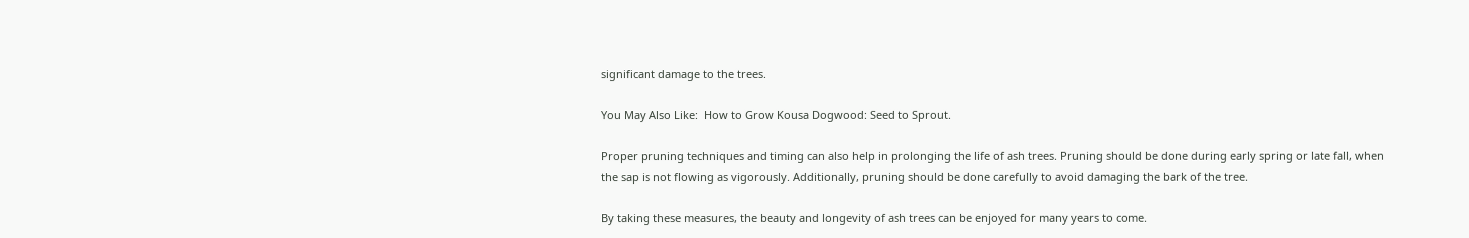significant damage to the trees.

You May Also Like:  How to Grow Kousa Dogwood: Seed to Sprout.

Proper pruning techniques and timing can also help in prolonging the life of ash trees. Pruning should be done during early spring or late fall, when the sap is not flowing as vigorously. Additionally, pruning should be done carefully to avoid damaging the bark of the tree.

By taking these measures, the beauty and longevity of ash trees can be enjoyed for many years to come.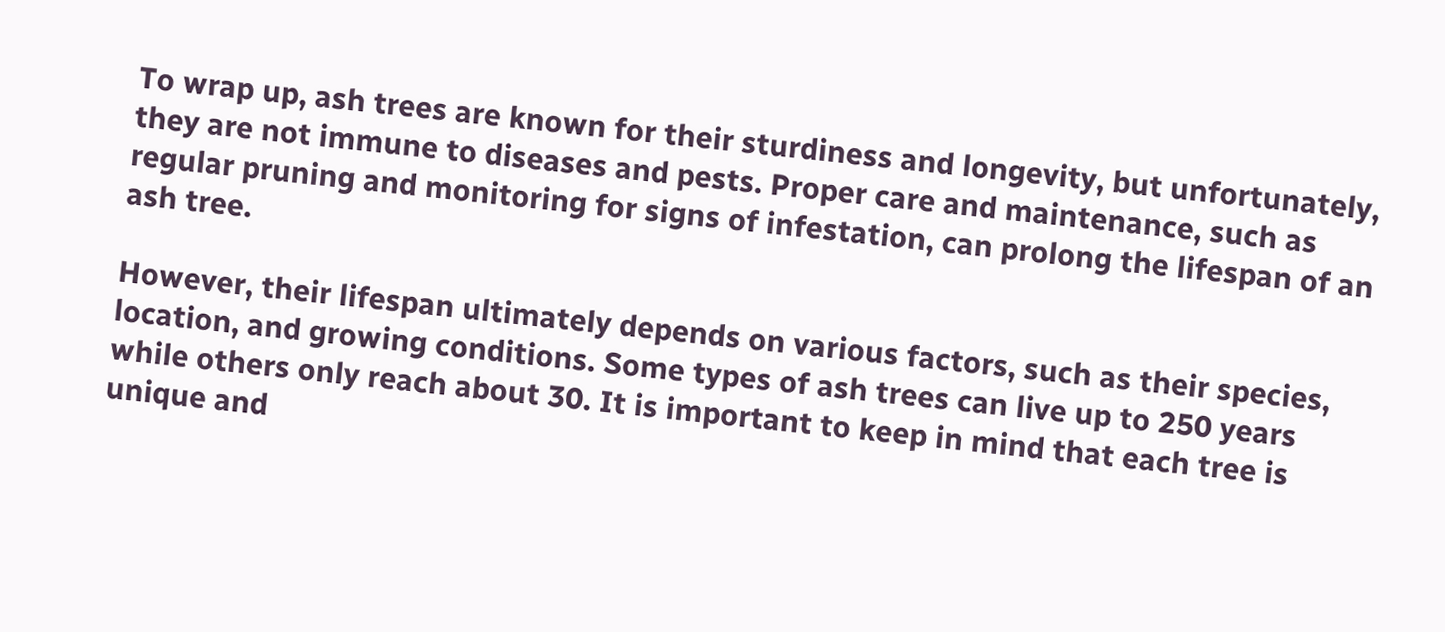To wrap up, ash trees are known for their sturdiness and longevity, but unfortunately, they are not immune to diseases and pests. Proper care and maintenance, such as regular pruning and monitoring for signs of infestation, can prolong the lifespan of an ash tree.

However, their lifespan ultimately depends on various factors, such as their species, location, and growing conditions. Some types of ash trees can live up to 250 years while others only reach about 30. It is important to keep in mind that each tree is unique and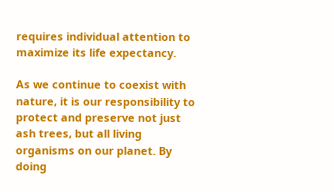requires individual attention to maximize its life expectancy.

As we continue to coexist with nature, it is our responsibility to protect and preserve not just ash trees, but all living organisms on our planet. By doing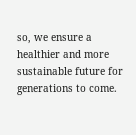so, we ensure a healthier and more sustainable future for generations to come.